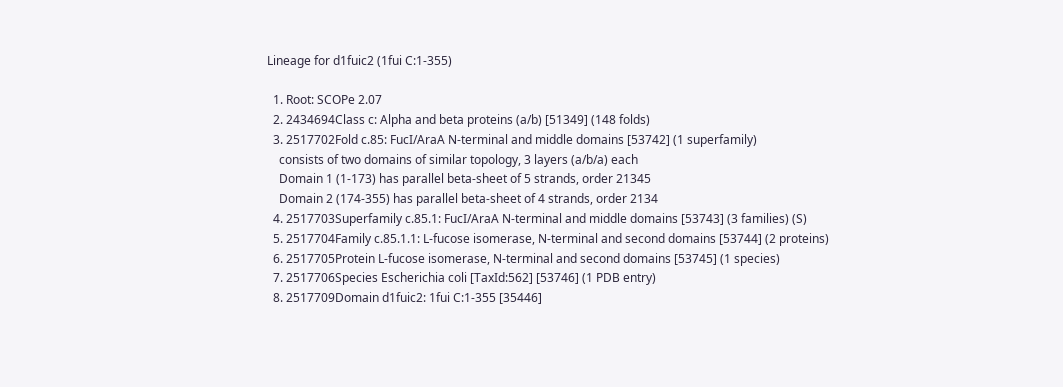Lineage for d1fuic2 (1fui C:1-355)

  1. Root: SCOPe 2.07
  2. 2434694Class c: Alpha and beta proteins (a/b) [51349] (148 folds)
  3. 2517702Fold c.85: FucI/AraA N-terminal and middle domains [53742] (1 superfamily)
    consists of two domains of similar topology, 3 layers (a/b/a) each
    Domain 1 (1-173) has parallel beta-sheet of 5 strands, order 21345
    Domain 2 (174-355) has parallel beta-sheet of 4 strands, order 2134
  4. 2517703Superfamily c.85.1: FucI/AraA N-terminal and middle domains [53743] (3 families) (S)
  5. 2517704Family c.85.1.1: L-fucose isomerase, N-terminal and second domains [53744] (2 proteins)
  6. 2517705Protein L-fucose isomerase, N-terminal and second domains [53745] (1 species)
  7. 2517706Species Escherichia coli [TaxId:562] [53746] (1 PDB entry)
  8. 2517709Domain d1fuic2: 1fui C:1-355 [35446]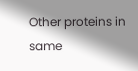Other proteins in same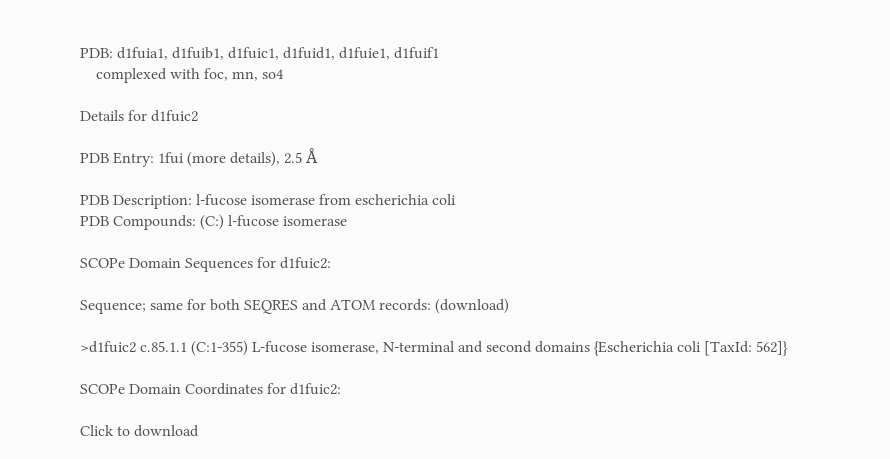PDB: d1fuia1, d1fuib1, d1fuic1, d1fuid1, d1fuie1, d1fuif1
    complexed with foc, mn, so4

Details for d1fuic2

PDB Entry: 1fui (more details), 2.5 Å

PDB Description: l-fucose isomerase from escherichia coli
PDB Compounds: (C:) l-fucose isomerase

SCOPe Domain Sequences for d1fuic2:

Sequence; same for both SEQRES and ATOM records: (download)

>d1fuic2 c.85.1.1 (C:1-355) L-fucose isomerase, N-terminal and second domains {Escherichia coli [TaxId: 562]}

SCOPe Domain Coordinates for d1fuic2:

Click to download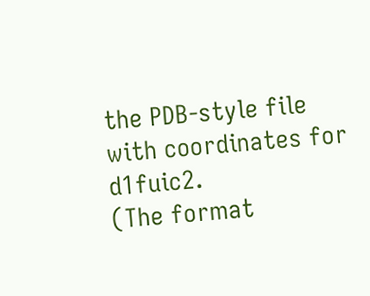the PDB-style file with coordinates for d1fuic2.
(The format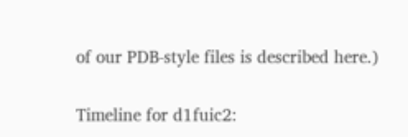of our PDB-style files is described here.)

Timeline for d1fuic2: